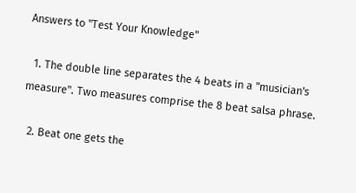Answers to "Test Your Knowledge"

  1. The double line separates the 4 beats in a "musician's measure". Two measures comprise the 8 beat salsa phrase.

  2. Beat one gets the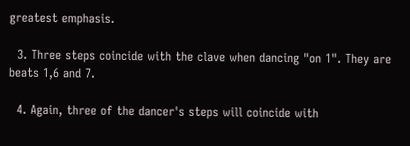greatest emphasis.

  3. Three steps coincide with the clave when dancing "on 1". They are beats 1,6 and 7.

  4. Again, three of the dancer's steps will coincide with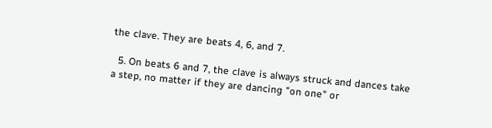the clave. They are beats 4, 6, and 7.

  5. On beats 6 and 7, the clave is always struck and dances take a step, no matter if they are dancing "on one" or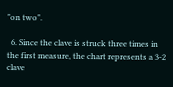"on two".

  6. Since the clave is struck three times in the first measure, the chart represents a 3-2 clave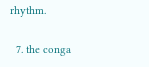rhythm.

  7. the conga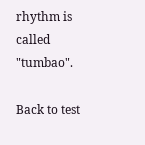rhythm is called "tumbao".

Back to test